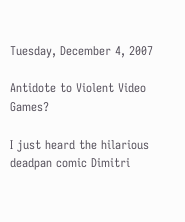Tuesday, December 4, 2007

Antidote to Violent Video Games?

I just heard the hilarious deadpan comic Dimitri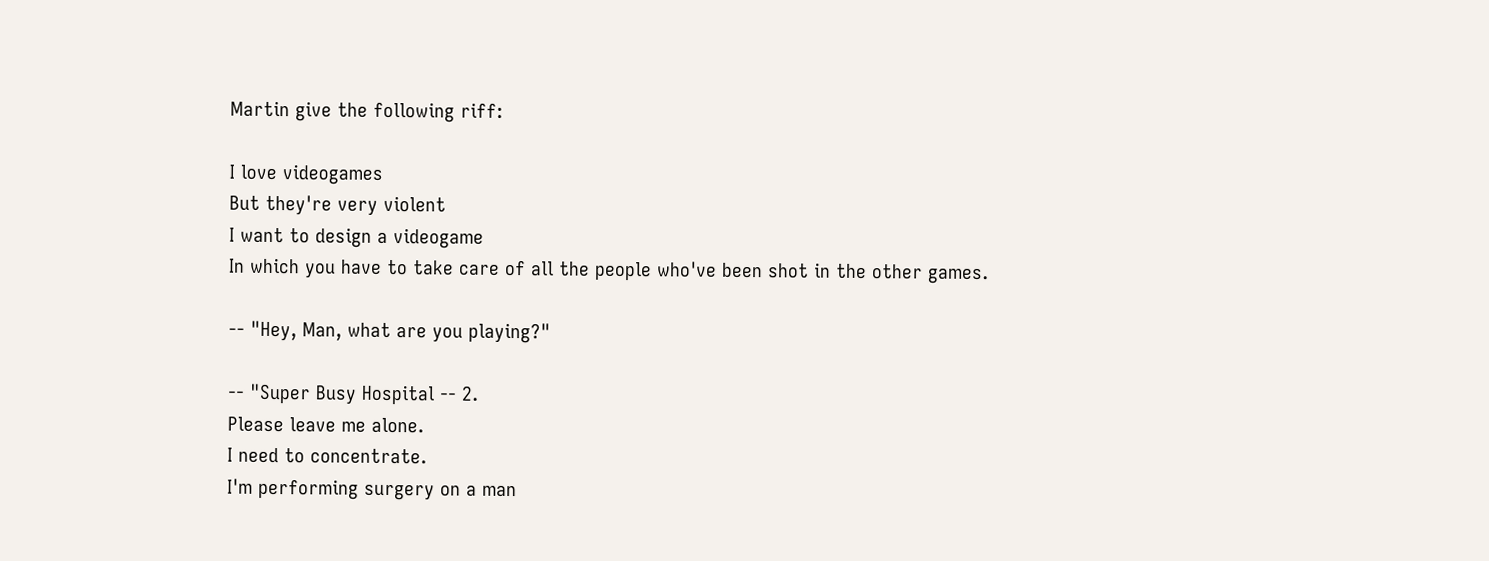Martin give the following riff:

I love videogames
But they're very violent
I want to design a videogame
In which you have to take care of all the people who've been shot in the other games.

-- "Hey, Man, what are you playing?"

-- "Super Busy Hospital -- 2.
Please leave me alone.
I need to concentrate.
I'm performing surgery on a man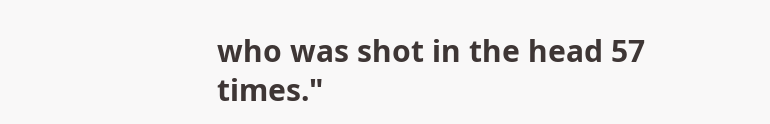who was shot in the head 57 times."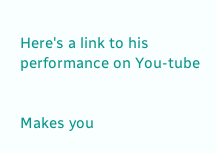Here's a link to his performance on You-tube


Makes you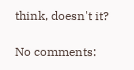think, doesn't it?

No comments: